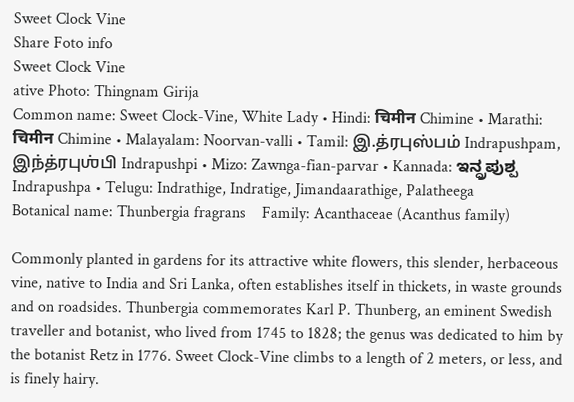Sweet Clock Vine
Share Foto info
Sweet Clock Vine
ative Photo: Thingnam Girija
Common name: Sweet Clock-Vine, White Lady • Hindi: चिमीन Chimine • Marathi: चिमीन Chimine • Malayalam: Noorvan-valli • Tamil: இ.த்ரபுஸ்பம் Indrapushpam, இந்த்ரபுஶ்பி Indrapushpi • Mizo: Zawnga-fian-parvar • Kannada: ಇನ್ದ್ರಪುಶ್ಪ Indrapushpa • Telugu: Indrathige, Indratige, Jimandaarathige, Palatheega
Botanical name: Thunbergia fragrans    Family: Acanthaceae (Acanthus family)

Commonly planted in gardens for its attractive white flowers, this slender, herbaceous vine, native to India and Sri Lanka, often establishes itself in thickets, in waste grounds and on roadsides. Thunbergia commemorates Karl P. Thunberg, an eminent Swedish traveller and botanist, who lived from 1745 to 1828; the genus was dedicated to him by the botanist Retz in 1776. Sweet Clock-Vine climbs to a length of 2 meters, or less, and is finely hairy.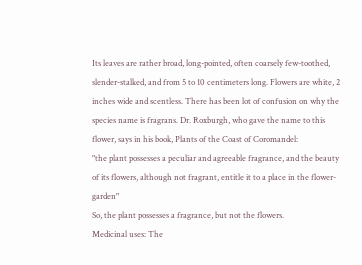Its leaves are rather broad, long-pointed, often coarsely few-toothed, slender-stalked, and from 5 to 10 centimeters long. Flowers are white, 2 inches wide and scentless. There has been lot of confusion on why the species name is fragrans. Dr. Roxburgh, who gave the name to this flower, says in his book, Plants of the Coast of Coromandel:
"the plant possesses a peculiar and agreeable fragrance, and the beauty of its flowers, although not fragrant, entitle it to a place in the flower-garden"
So, the plant possesses a fragrance, but not the flowers.
Medicinal uses: The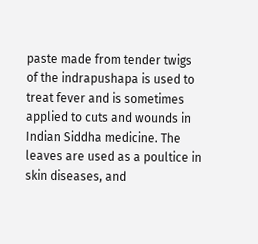paste made from tender twigs of the indrapushapa is used to treat fever and is sometimes applied to cuts and wounds in Indian Siddha medicine. The leaves are used as a poultice in skin diseases, and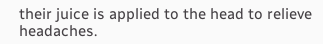their juice is applied to the head to relieve headaches.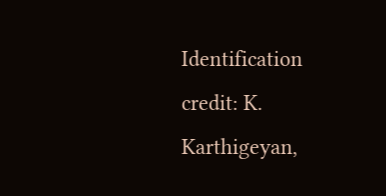Identification credit: K. Karthigeyan,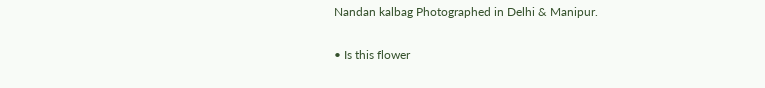Nandan kalbag Photographed in Delhi & Manipur.

• Is this flower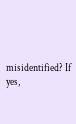misidentified? If yes,